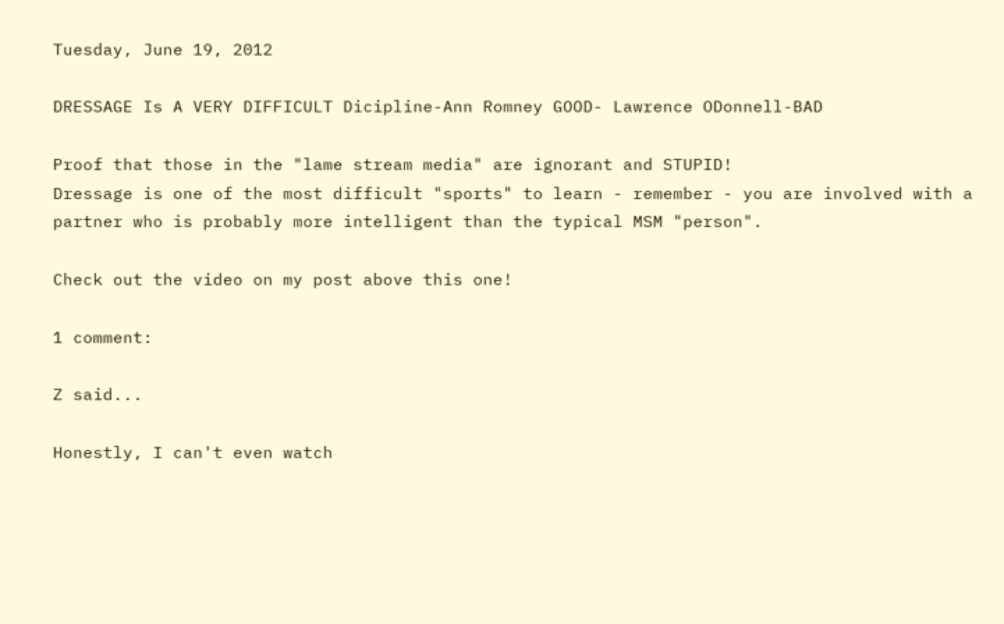Tuesday, June 19, 2012

DRESSAGE Is A VERY DIFFICULT Dicipline-Ann Romney GOOD- Lawrence ODonnell-BAD

Proof that those in the "lame stream media" are ignorant and STUPID!
Dressage is one of the most difficult "sports" to learn - remember - you are involved with a partner who is probably more intelligent than the typical MSM "person".

Check out the video on my post above this one!

1 comment:

Z said...

Honestly, I can't even watch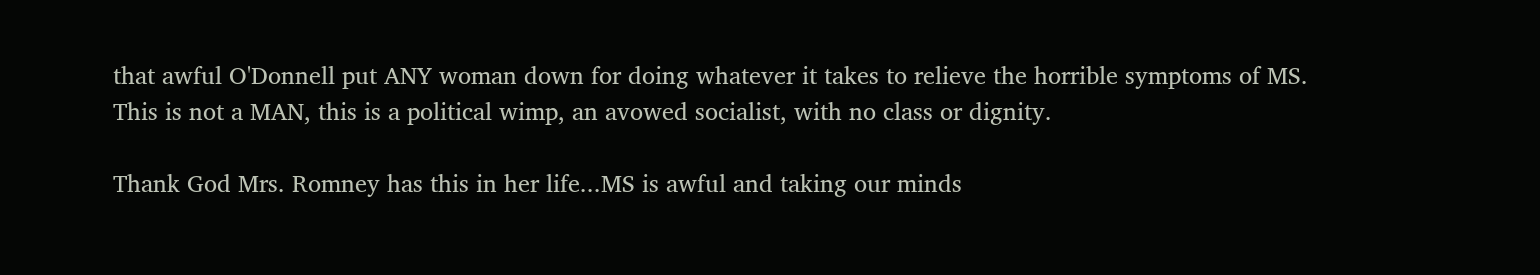that awful O'Donnell put ANY woman down for doing whatever it takes to relieve the horrible symptoms of MS. This is not a MAN, this is a political wimp, an avowed socialist, with no class or dignity.

Thank God Mrs. Romney has this in her life...MS is awful and taking our minds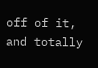off of it, and totally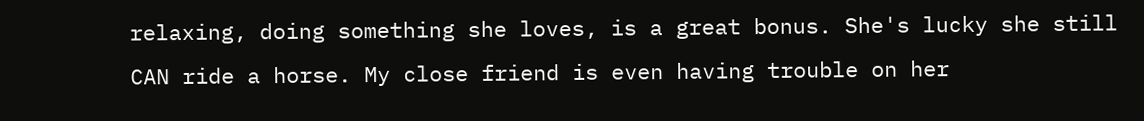relaxing, doing something she loves, is a great bonus. She's lucky she still CAN ride a horse. My close friend is even having trouble on her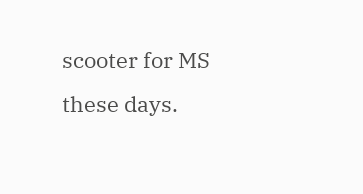scooter for MS these days.